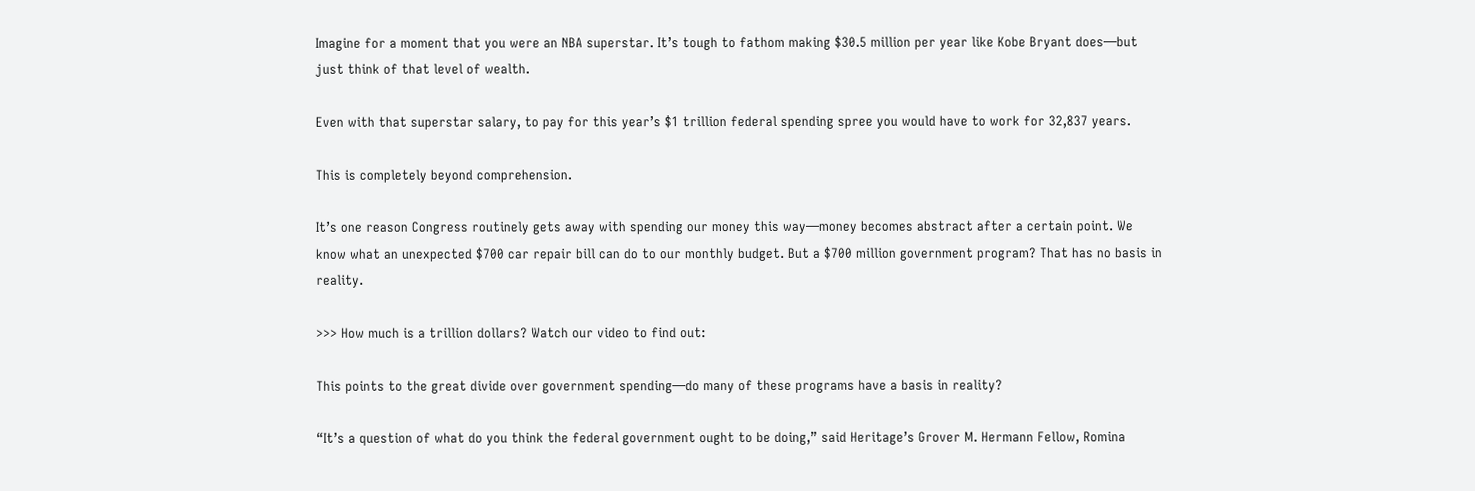Imagine for a moment that you were an NBA superstar. It’s tough to fathom making $30.5 million per year like Kobe Bryant does—but just think of that level of wealth.

Even with that superstar salary, to pay for this year’s $1 trillion federal spending spree you would have to work for 32,837 years.

This is completely beyond comprehension.

It’s one reason Congress routinely gets away with spending our money this way—money becomes abstract after a certain point. We know what an unexpected $700 car repair bill can do to our monthly budget. But a $700 million government program? That has no basis in reality.

>>> How much is a trillion dollars? Watch our video to find out:

This points to the great divide over government spending—do many of these programs have a basis in reality?

“It’s a question of what do you think the federal government ought to be doing,” said Heritage’s Grover M. Hermann Fellow, Romina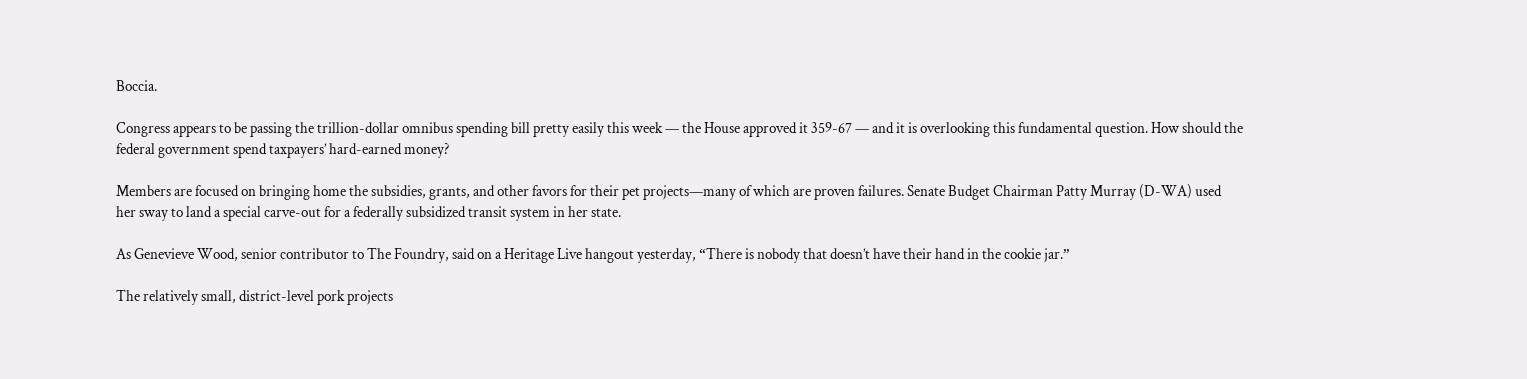Boccia.

Congress appears to be passing the trillion-dollar omnibus spending bill pretty easily this week — the House approved it 359-67 — and it is overlooking this fundamental question. How should the federal government spend taxpayers’ hard-earned money?

Members are focused on bringing home the subsidies, grants, and other favors for their pet projects—many of which are proven failures. Senate Budget Chairman Patty Murray (D-WA) used her sway to land a special carve-out for a federally subsidized transit system in her state.

As Genevieve Wood, senior contributor to The Foundry, said on a Heritage Live hangout yesterday, “There is nobody that doesn’t have their hand in the cookie jar.”

The relatively small, district-level pork projects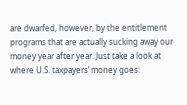are dwarfed, however, by the entitlement programs that are actually sucking away our money year after year. Just take a look at where U.S. taxpayers’ money goes: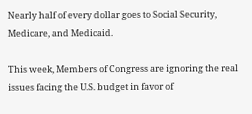Nearly half of every dollar goes to Social Security, Medicare, and Medicaid.

This week, Members of Congress are ignoring the real issues facing the U.S. budget in favor of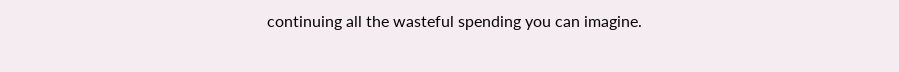continuing all the wasteful spending you can imagine.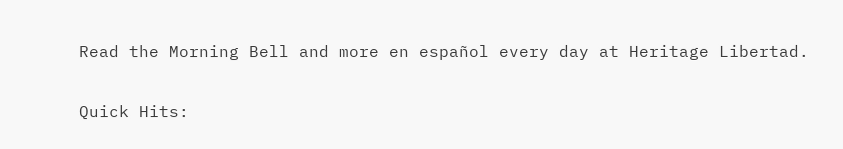Read the Morning Bell and more en español every day at Heritage Libertad.

Quick Hits: